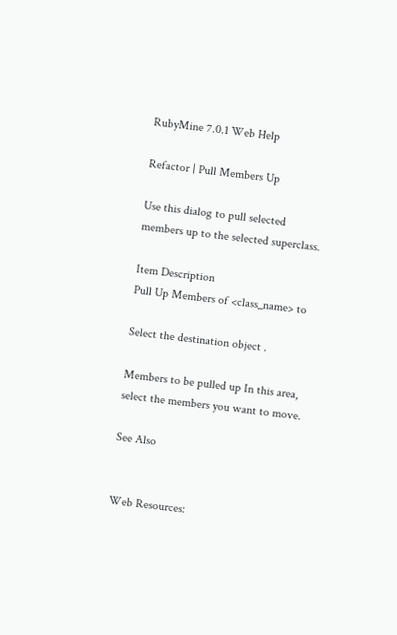RubyMine 7.0.1 Web Help

Refactor | Pull Members Up

Use this dialog to pull selected members up to the selected superclass.

Item Description
Pull Up Members of <class_name> to

Select the destination object .

Members to be pulled up In this area, select the members you want to move.

See Also


Web Resources: